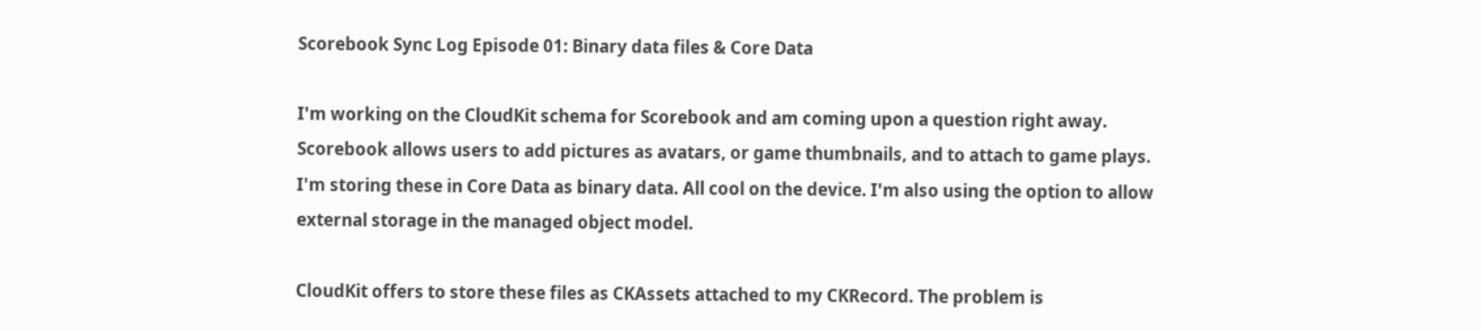Scorebook Sync Log Episode 01: Binary data files & Core Data

I'm working on the CloudKit schema for Scorebook and am coming upon a question right away. Scorebook allows users to add pictures as avatars, or game thumbnails, and to attach to game plays. I'm storing these in Core Data as binary data. All cool on the device. I'm also using the option to allow external storage in the managed object model.

CloudKit offers to store these files as CKAssets attached to my CKRecord. The problem is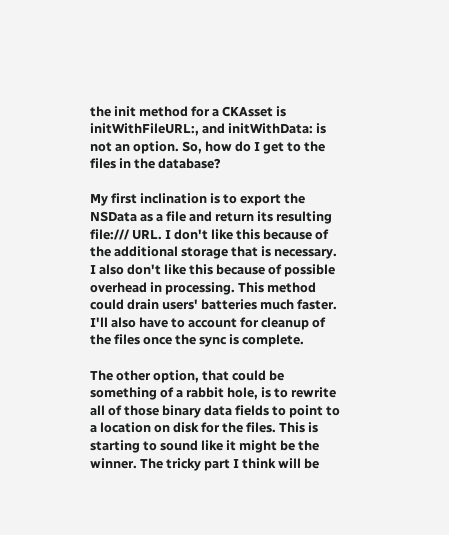the init method for a CKAsset is initWithFileURL:, and initWithData: is not an option. So, how do I get to the files in the database?

My first inclination is to export the NSData as a file and return its resulting file:/// URL. I don't like this because of the additional storage that is necessary. I also don't like this because of possible overhead in processing. This method could drain users' batteries much faster. I'll also have to account for cleanup of the files once the sync is complete.

The other option, that could be something of a rabbit hole, is to rewrite all of those binary data fields to point to a location on disk for the files. This is starting to sound like it might be the winner. The tricky part I think will be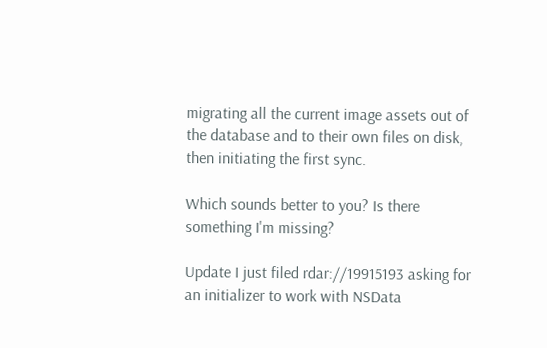migrating all the current image assets out of the database and to their own files on disk, then initiating the first sync.

Which sounds better to you? Is there something I'm missing?

Update I just filed rdar://19915193 asking for an initializer to work with NSData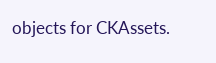objects for CKAssets.